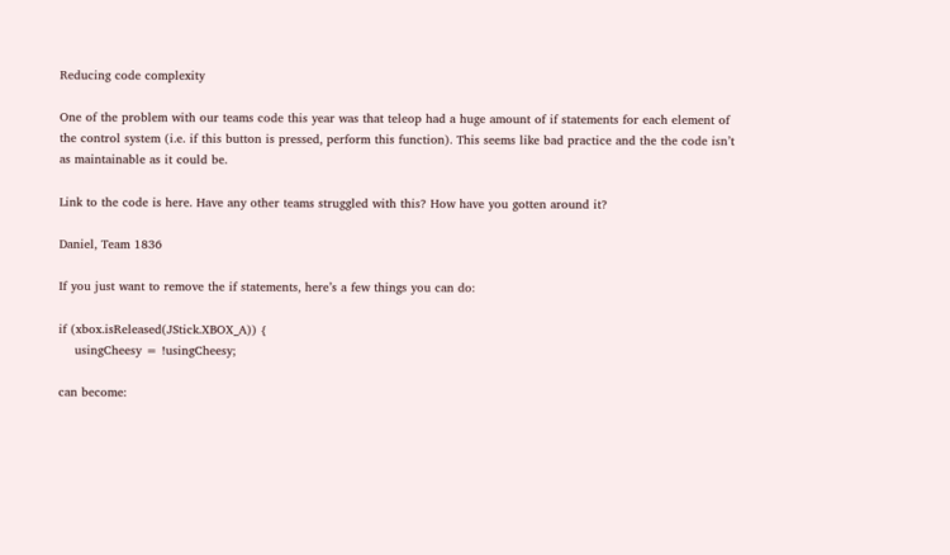Reducing code complexity

One of the problem with our teams code this year was that teleop had a huge amount of if statements for each element of the control system (i.e. if this button is pressed, perform this function). This seems like bad practice and the the code isn’t as maintainable as it could be.

Link to the code is here. Have any other teams struggled with this? How have you gotten around it?

Daniel, Team 1836

If you just want to remove the if statements, here’s a few things you can do:

if (xbox.isReleased(JStick.XBOX_A)) {
    usingCheesy = !usingCheesy;

can become: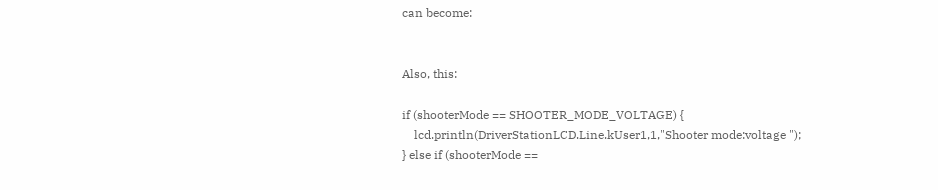can become:


Also, this:

if (shooterMode == SHOOTER_MODE_VOLTAGE) {
    lcd.println(DriverStationLCD.Line.kUser1,1,"Shooter mode:voltage ");
} else if (shooterMode ==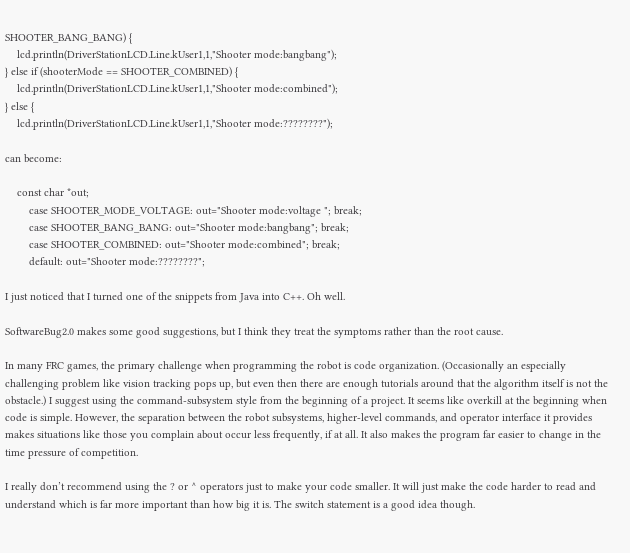SHOOTER_BANG_BANG) {
    lcd.println(DriverStationLCD.Line.kUser1,1,"Shooter mode:bangbang");
} else if (shooterMode == SHOOTER_COMBINED) {
    lcd.println(DriverStationLCD.Line.kUser1,1,"Shooter mode:combined");
} else {
    lcd.println(DriverStationLCD.Line.kUser1,1,"Shooter mode:????????");

can become:

    const char *out;
        case SHOOTER_MODE_VOLTAGE: out="Shooter mode:voltage "; break;
        case SHOOTER_BANG_BANG: out="Shooter mode:bangbang"; break;
        case SHOOTER_COMBINED: out="Shooter mode:combined"; break;
        default: out="Shooter mode:????????";

I just noticed that I turned one of the snippets from Java into C++. Oh well.

SoftwareBug2.0 makes some good suggestions, but I think they treat the symptoms rather than the root cause.

In many FRC games, the primary challenge when programming the robot is code organization. (Occasionally an especially challenging problem like vision tracking pops up, but even then there are enough tutorials around that the algorithm itself is not the obstacle.) I suggest using the command-subsystem style from the beginning of a project. It seems like overkill at the beginning when code is simple. However, the separation between the robot subsystems, higher-level commands, and operator interface it provides makes situations like those you complain about occur less frequently, if at all. It also makes the program far easier to change in the time pressure of competition.

I really don’t recommend using the ? or ^ operators just to make your code smaller. It will just make the code harder to read and understand which is far more important than how big it is. The switch statement is a good idea though.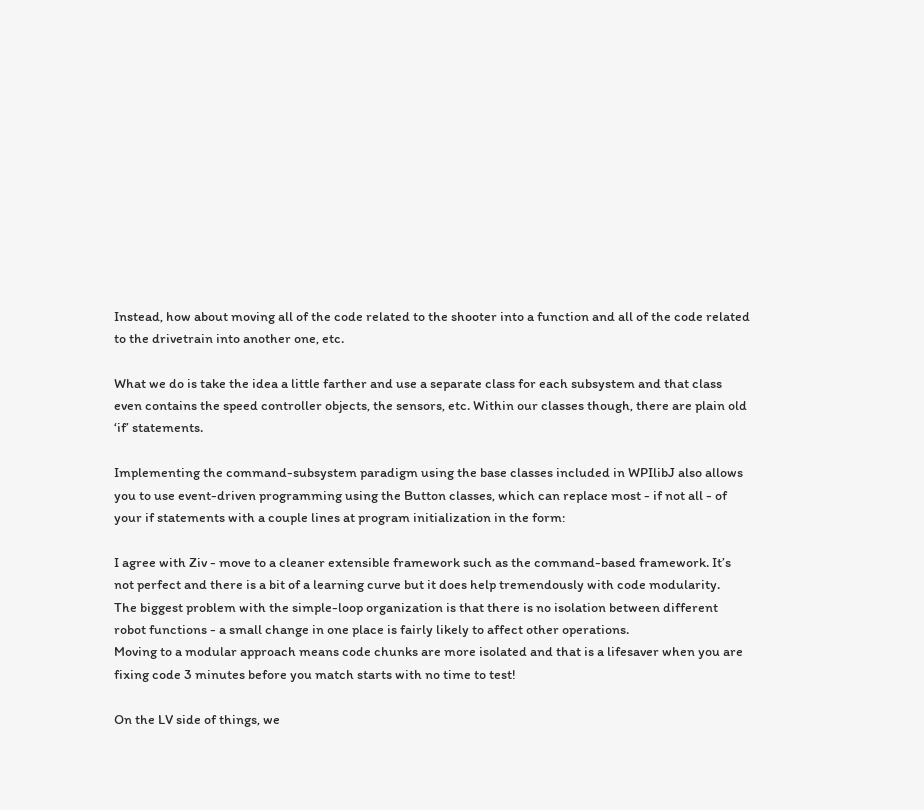Instead, how about moving all of the code related to the shooter into a function and all of the code related to the drivetrain into another one, etc.

What we do is take the idea a little farther and use a separate class for each subsystem and that class even contains the speed controller objects, the sensors, etc. Within our classes though, there are plain old ‘if’ statements.

Implementing the command-subsystem paradigm using the base classes included in WPIlibJ also allows you to use event-driven programming using the Button classes, which can replace most - if not all - of your if statements with a couple lines at program initialization in the form:

I agree with Ziv - move to a cleaner extensible framework such as the command-based framework. It’s not perfect and there is a bit of a learning curve but it does help tremendously with code modularity.
The biggest problem with the simple-loop organization is that there is no isolation between different robot functions - a small change in one place is fairly likely to affect other operations.
Moving to a modular approach means code chunks are more isolated and that is a lifesaver when you are fixing code 3 minutes before you match starts with no time to test!

On the LV side of things, we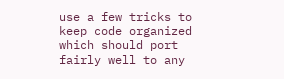use a few tricks to keep code organized which should port fairly well to any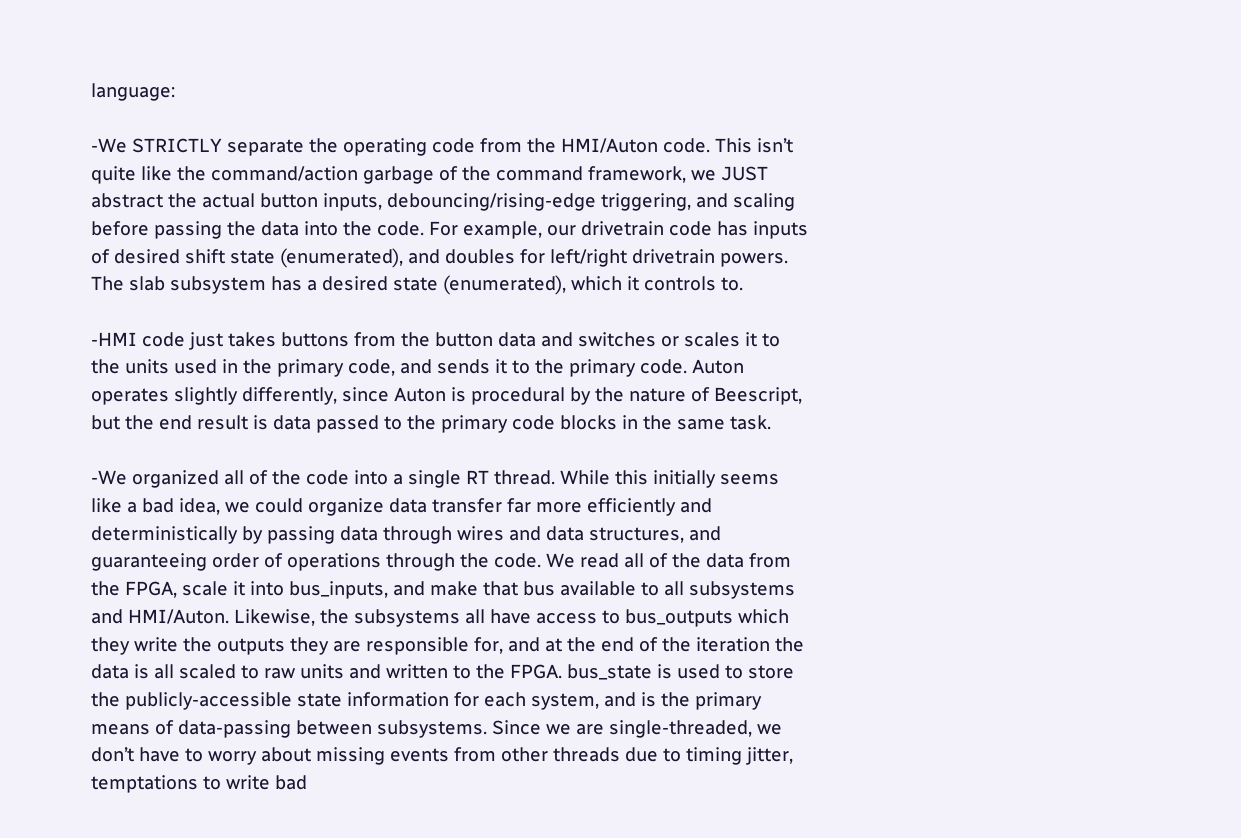language:

-We STRICTLY separate the operating code from the HMI/Auton code. This isn’t quite like the command/action garbage of the command framework, we JUST abstract the actual button inputs, debouncing/rising-edge triggering, and scaling before passing the data into the code. For example, our drivetrain code has inputs of desired shift state (enumerated), and doubles for left/right drivetrain powers. The slab subsystem has a desired state (enumerated), which it controls to.

-HMI code just takes buttons from the button data and switches or scales it to the units used in the primary code, and sends it to the primary code. Auton operates slightly differently, since Auton is procedural by the nature of Beescript, but the end result is data passed to the primary code blocks in the same task.

-We organized all of the code into a single RT thread. While this initially seems like a bad idea, we could organize data transfer far more efficiently and deterministically by passing data through wires and data structures, and guaranteeing order of operations through the code. We read all of the data from the FPGA, scale it into bus_inputs, and make that bus available to all subsystems and HMI/Auton. Likewise, the subsystems all have access to bus_outputs which they write the outputs they are responsible for, and at the end of the iteration the data is all scaled to raw units and written to the FPGA. bus_state is used to store the publicly-accessible state information for each system, and is the primary means of data-passing between subsystems. Since we are single-threaded, we don’t have to worry about missing events from other threads due to timing jitter, temptations to write bad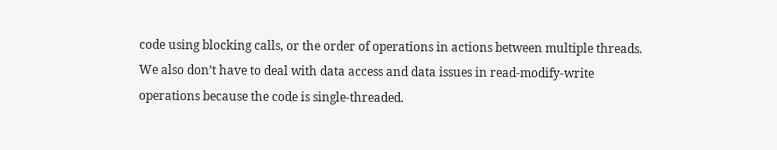code using blocking calls, or the order of operations in actions between multiple threads. We also don’t have to deal with data access and data issues in read-modify-write operations because the code is single-threaded.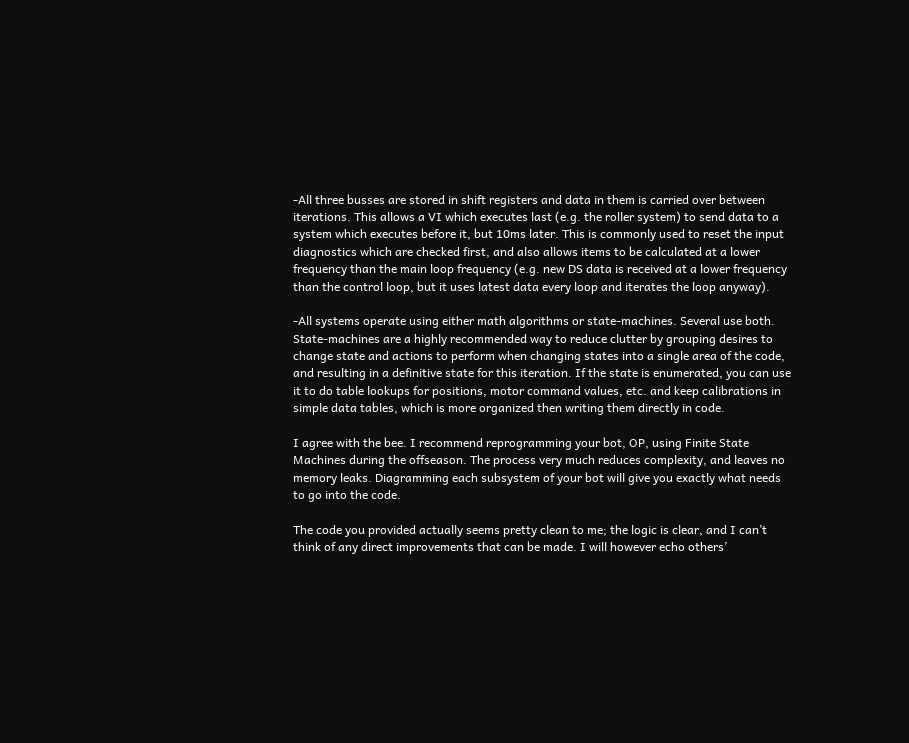-All three busses are stored in shift registers and data in them is carried over between iterations. This allows a VI which executes last (e.g. the roller system) to send data to a system which executes before it, but 10ms later. This is commonly used to reset the input diagnostics which are checked first, and also allows items to be calculated at a lower frequency than the main loop frequency (e.g. new DS data is received at a lower frequency than the control loop, but it uses latest data every loop and iterates the loop anyway).

-All systems operate using either math algorithms or state-machines. Several use both. State-machines are a highly recommended way to reduce clutter by grouping desires to change state and actions to perform when changing states into a single area of the code, and resulting in a definitive state for this iteration. If the state is enumerated, you can use it to do table lookups for positions, motor command values, etc. and keep calibrations in simple data tables, which is more organized then writing them directly in code.

I agree with the bee. I recommend reprogramming your bot, OP, using Finite State Machines during the offseason. The process very much reduces complexity, and leaves no memory leaks. Diagramming each subsystem of your bot will give you exactly what needs to go into the code.

The code you provided actually seems pretty clean to me; the logic is clear, and I can’t think of any direct improvements that can be made. I will however echo others’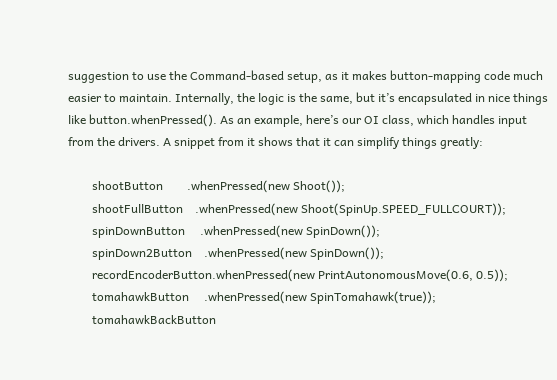suggestion to use the Command-based setup, as it makes button-mapping code much easier to maintain. Internally, the logic is the same, but it’s encapsulated in nice things like button.whenPressed(). As an example, here’s our OI class, which handles input from the drivers. A snippet from it shows that it can simplify things greatly:

        shootButton        .whenPressed(new Shoot());
        shootFullButton    .whenPressed(new Shoot(SpinUp.SPEED_FULLCOURT));
        spinDownButton     .whenPressed(new SpinDown());
        spinDown2Button    .whenPressed(new SpinDown());
        recordEncoderButton.whenPressed(new PrintAutonomousMove(0.6, 0.5));
        tomahawkButton     .whenPressed(new SpinTomahawk(true));
        tomahawkBackButton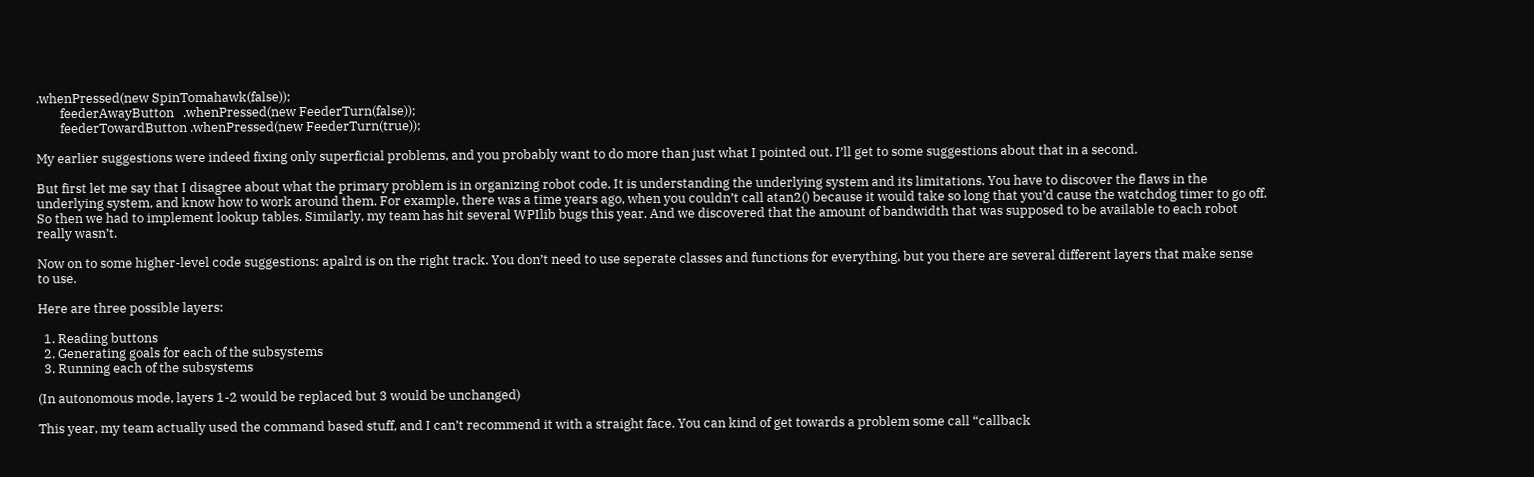.whenPressed(new SpinTomahawk(false));
        feederAwayButton   .whenPressed(new FeederTurn(false));
        feederTowardButton .whenPressed(new FeederTurn(true));

My earlier suggestions were indeed fixing only superficial problems, and you probably want to do more than just what I pointed out. I’ll get to some suggestions about that in a second.

But first let me say that I disagree about what the primary problem is in organizing robot code. It is understanding the underlying system and its limitations. You have to discover the flaws in the underlying system, and know how to work around them. For example, there was a time years ago, when you couldn’t call atan2() because it would take so long that you’d cause the watchdog timer to go off. So then we had to implement lookup tables. Similarly, my team has hit several WPIlib bugs this year. And we discovered that the amount of bandwidth that was supposed to be available to each robot really wasn’t.

Now on to some higher-level code suggestions: apalrd is on the right track. You don’t need to use seperate classes and functions for everything, but you there are several different layers that make sense to use.

Here are three possible layers:

  1. Reading buttons
  2. Generating goals for each of the subsystems
  3. Running each of the subsystems

(In autonomous mode, layers 1-2 would be replaced but 3 would be unchanged)

This year, my team actually used the command based stuff, and I can’t recommend it with a straight face. You can kind of get towards a problem some call “callback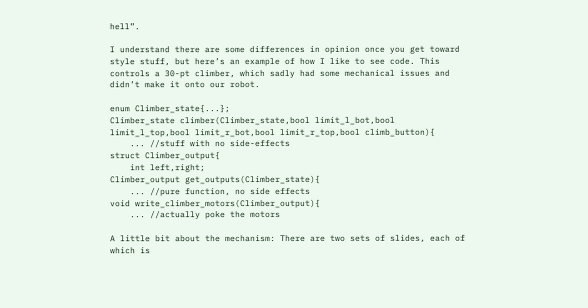hell”.

I understand there are some differences in opinion once you get toward style stuff, but here’s an example of how I like to see code. This controls a 30-pt climber, which sadly had some mechanical issues and didn’t make it onto our robot.

enum Climber_state{...};
Climber_state climber(Climber_state,bool limit_l_bot,bool limit_l_top,bool limit_r_bot,bool limit_r_top,bool climb_button){
    ... //stuff with no side-effects
struct Climber_output{
    int left,right;
Climber_output get_outputs(Climber_state){
    ... //pure function, no side effects
void write_climber_motors(Climber_output){
    ... //actually poke the motors

A little bit about the mechanism: There are two sets of slides, each of which is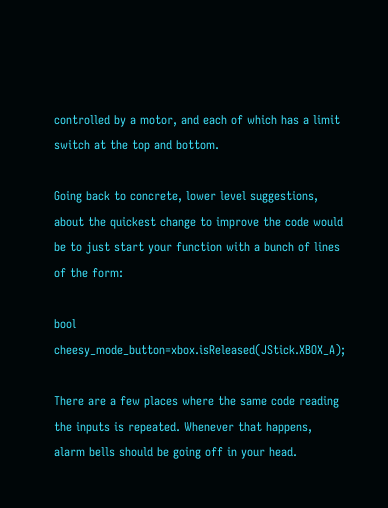controlled by a motor, and each of which has a limit switch at the top and bottom.

Going back to concrete, lower level suggestions, about the quickest change to improve the code would be to just start your function with a bunch of lines of the form:

bool cheesy_mode_button=xbox.isReleased(JStick.XBOX_A);

There are a few places where the same code reading the inputs is repeated. Whenever that happens, alarm bells should be going off in your head.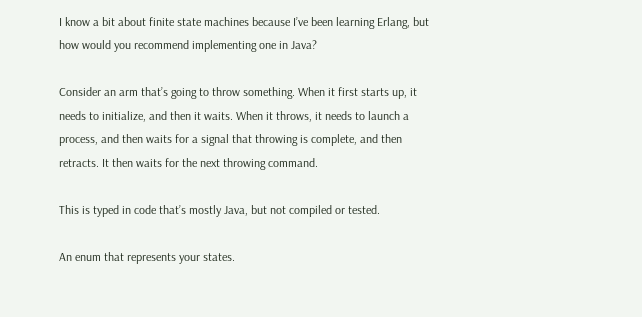I know a bit about finite state machines because I’ve been learning Erlang, but how would you recommend implementing one in Java?

Consider an arm that’s going to throw something. When it first starts up, it needs to initialize, and then it waits. When it throws, it needs to launch a process, and then waits for a signal that throwing is complete, and then retracts. It then waits for the next throwing command.

This is typed in code that’s mostly Java, but not compiled or tested.

An enum that represents your states.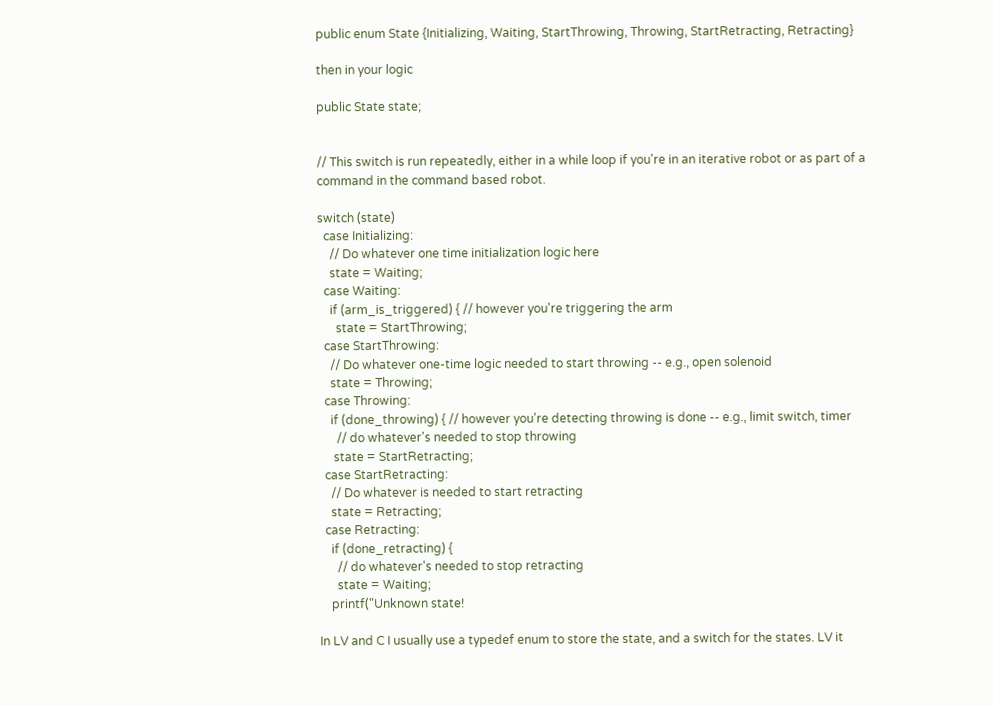public enum State {Initializing, Waiting, StartThrowing, Throwing, StartRetracting, Retracting}

then in your logic

public State state;


// This switch is run repeatedly, either in a while loop if you're in an iterative robot or as part of a command in the command based robot.

switch (state)
  case Initializing:
    // Do whatever one time initialization logic here
    state = Waiting;
  case Waiting:
    if (arm_is_triggered) { // however you're triggering the arm
      state = StartThrowing;
  case StartThrowing:
    // Do whatever one-time logic needed to start throwing -- e.g., open solenoid
    state = Throwing;
  case Throwing:
    if (done_throwing) { // however you're detecting throwing is done -- e.g., limit switch, timer
      // do whatever's needed to stop throwing
     state = StartRetracting;
  case StartRetracting:
    // Do whatever is needed to start retracting
    state = Retracting;
  case Retracting:
    if (done_retracting) {
      // do whatever's needed to stop retracting
      state = Waiting;
    printf("Unknown state!

In LV and C I usually use a typedef enum to store the state, and a switch for the states. LV it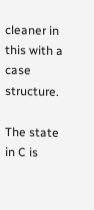cleaner in this with a case structure.

The state in C is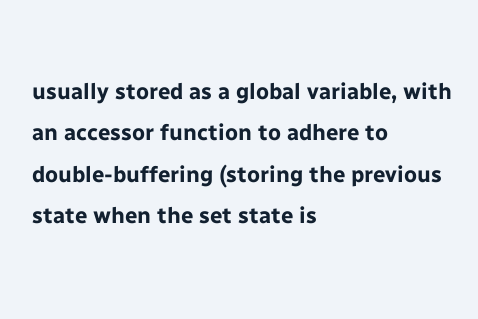usually stored as a global variable, with an accessor function to adhere to double-buffering (storing the previous state when the set state is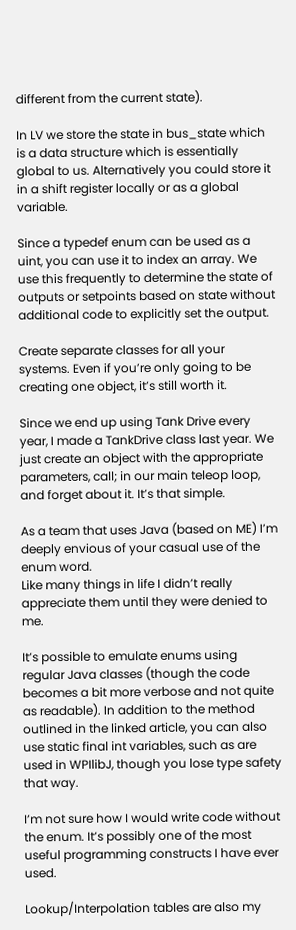different from the current state).

In LV we store the state in bus_state which is a data structure which is essentially global to us. Alternatively you could store it in a shift register locally or as a global variable.

Since a typedef enum can be used as a uint, you can use it to index an array. We use this frequently to determine the state of outputs or setpoints based on state without additional code to explicitly set the output.

Create separate classes for all your systems. Even if you’re only going to be creating one object, it’s still worth it.

Since we end up using Tank Drive every year, I made a TankDrive class last year. We just create an object with the appropriate parameters, call; in our main teleop loop, and forget about it. It’s that simple.

As a team that uses Java (based on ME) I’m deeply envious of your casual use of the enum word.
Like many things in life I didn’t really appreciate them until they were denied to me.

It’s possible to emulate enums using regular Java classes (though the code becomes a bit more verbose and not quite as readable). In addition to the method outlined in the linked article, you can also use static final int variables, such as are used in WPIlibJ, though you lose type safety that way.

I’m not sure how I would write code without the enum. It’s possibly one of the most useful programming constructs I have ever used.

Lookup/Interpolation tables are also my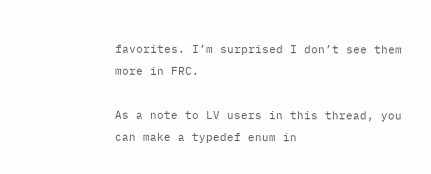favorites. I’m surprised I don’t see them more in FRC.

As a note to LV users in this thread, you can make a typedef enum in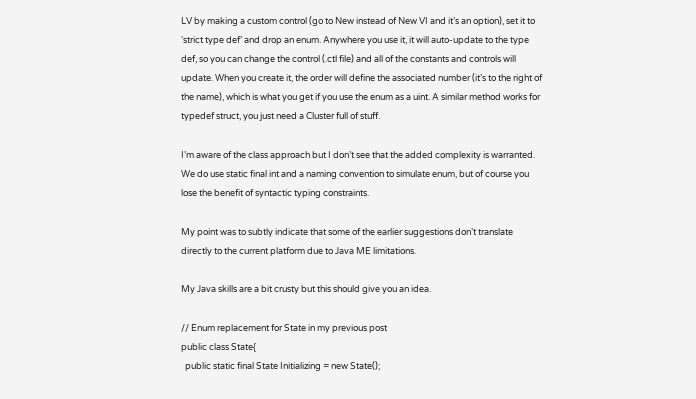LV by making a custom control (go to New instead of New VI and it’s an option), set it to ‘strict type def’ and drop an enum. Anywhere you use it, it will auto-update to the type def, so you can change the control (.ctl file) and all of the constants and controls will update. When you create it, the order will define the associated number (it’s to the right of the name), which is what you get if you use the enum as a uint. A similar method works for typedef struct, you just need a Cluster full of stuff.

I’m aware of the class approach but I don’t see that the added complexity is warranted.
We do use static final int and a naming convention to simulate enum, but of course you lose the benefit of syntactic typing constraints.

My point was to subtly indicate that some of the earlier suggestions don’t translate directly to the current platform due to Java ME limitations.

My Java skills are a bit crusty but this should give you an idea.

// Enum replacement for State in my previous post
public class State{
  public static final State Initializing = new State();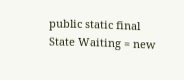public static final State Waiting = new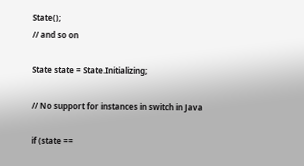State();
// and so on

State state = State.Initializing;

// No support for instances in switch in Java

if (state ==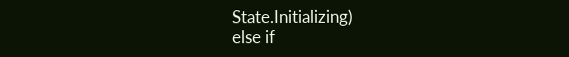State.Initializing)
else if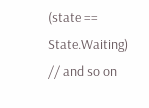(state == State.Waiting)
// and so on